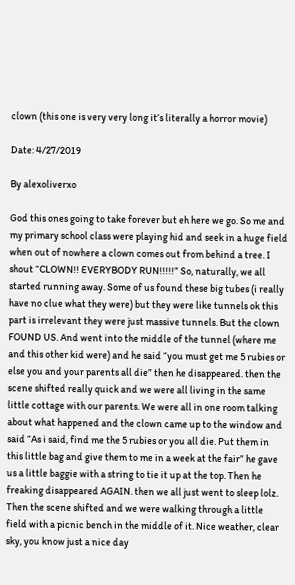clown (this one is very very long it’s literally a horror movie)

Date: 4/27/2019

By alexoliverxo

God this ones going to take forever but eh here we go. So me and my primary school class were playing hid and seek in a huge field when out of nowhere a clown comes out from behind a tree. I shout “CLOWN!! EVERYBODY RUN!!!!!” So, naturally, we all started running away. Some of us found these big tubes (i really have no clue what they were) but they were like tunnels ok this part is irrelevant they were just massive tunnels. But the clown FOUND US. And went into the middle of the tunnel (where me and this other kid were) and he said “you must get me 5 rubies or else you and your parents all die” then he disappeared. then the scene shifted really quick and we were all living in the same little cottage with our parents. We were all in one room talking about what happened and the clown came up to the window and said “As i said, find me the 5 rubies or you all die. Put them in this little bag and give them to me in a week at the fair” he gave us a little baggie with a string to tie it up at the top. Then he freaking disappeared AGAIN. then we all just went to sleep lolz. Then the scene shifted and we were walking through a little field with a picnic bench in the middle of it. Nice weather, clear sky, you know just a nice day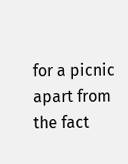for a picnic apart from the fact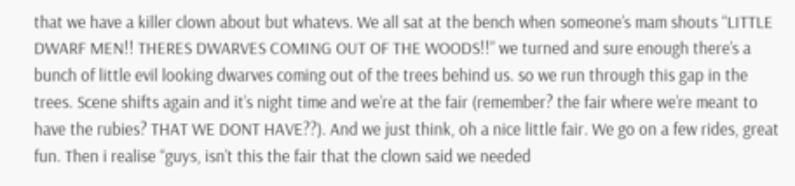that we have a killer clown about but whatevs. We all sat at the bench when someone’s mam shouts “LITTLE DWARF MEN!! THERES DWARVES COMING OUT OF THE WOODS!!” we turned and sure enough there’s a bunch of little evil looking dwarves coming out of the trees behind us. so we run through this gap in the trees. Scene shifts again and it’s night time and we’re at the fair (remember? the fair where we’re meant to have the rubies? THAT WE DONT HAVE??). And we just think, oh a nice little fair. We go on a few rides, great fun. Then i realise “guys, isn’t this the fair that the clown said we needed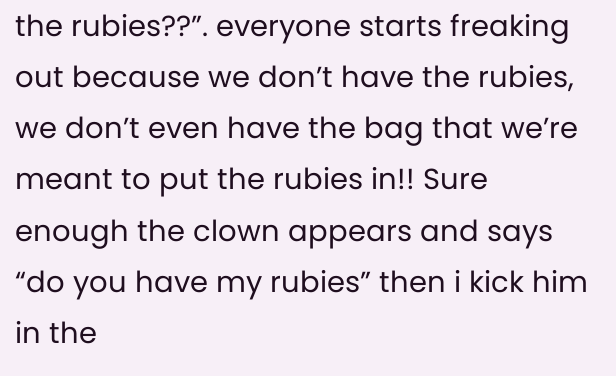the rubies??”. everyone starts freaking out because we don’t have the rubies, we don’t even have the bag that we’re meant to put the rubies in!! Sure enough the clown appears and says “do you have my rubies” then i kick him in the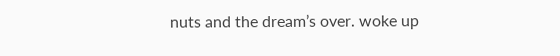nuts and the dream’s over. woke up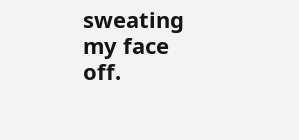sweating my face off.